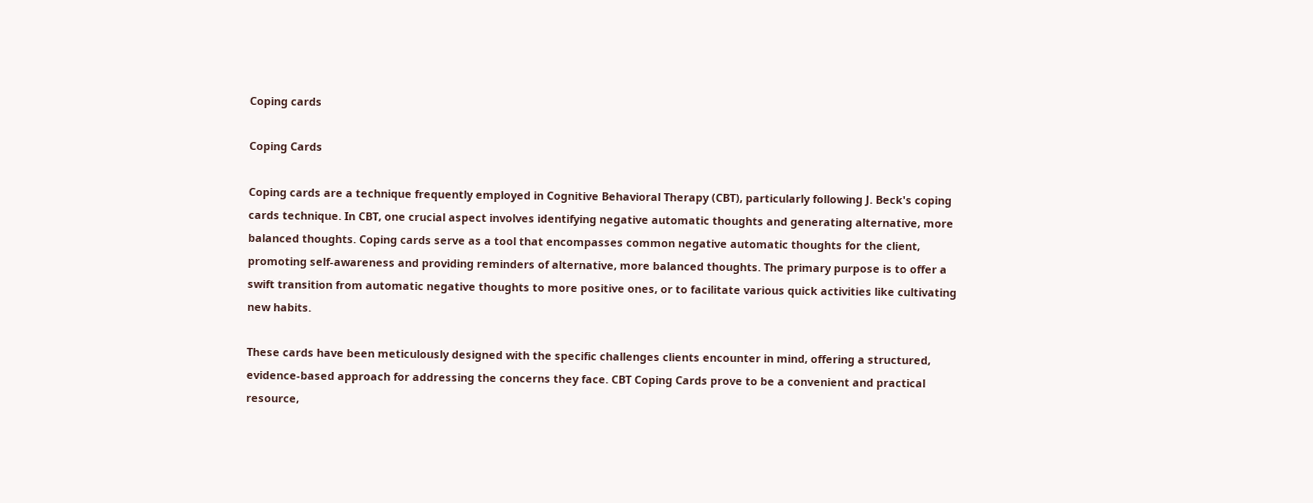Coping cards

Coping Cards

Coping cards are a technique frequently employed in Cognitive Behavioral Therapy (CBT), particularly following J. Beck's coping cards technique. In CBT, one crucial aspect involves identifying negative automatic thoughts and generating alternative, more balanced thoughts. Coping cards serve as a tool that encompasses common negative automatic thoughts for the client, promoting self-awareness and providing reminders of alternative, more balanced thoughts. The primary purpose is to offer a swift transition from automatic negative thoughts to more positive ones, or to facilitate various quick activities like cultivating new habits.

These cards have been meticulously designed with the specific challenges clients encounter in mind, offering a structured, evidence-based approach for addressing the concerns they face. CBT Coping Cards prove to be a convenient and practical resource,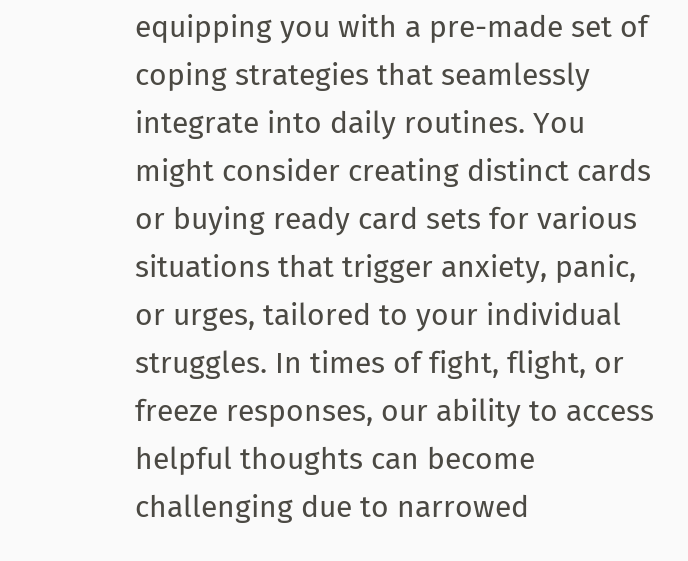equipping you with a pre-made set of coping strategies that seamlessly integrate into daily routines. You might consider creating distinct cards or buying ready card sets for various situations that trigger anxiety, panic, or urges, tailored to your individual struggles. In times of fight, flight, or freeze responses, our ability to access helpful thoughts can become challenging due to narrowed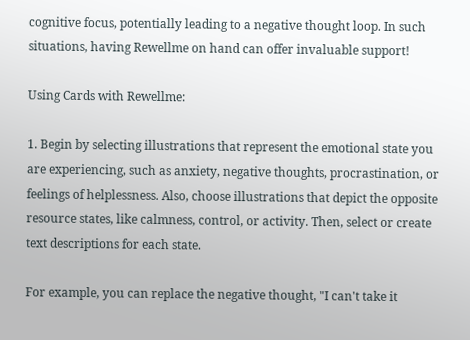cognitive focus, potentially leading to a negative thought loop. In such situations, having Rewellme on hand can offer invaluable support!

Using Cards with Rewellme:

1. Begin by selecting illustrations that represent the emotional state you are experiencing, such as anxiety, negative thoughts, procrastination, or feelings of helplessness. Also, choose illustrations that depict the opposite resource states, like calmness, control, or activity. Then, select or create text descriptions for each state.

For example, you can replace the negative thought, "I can't take it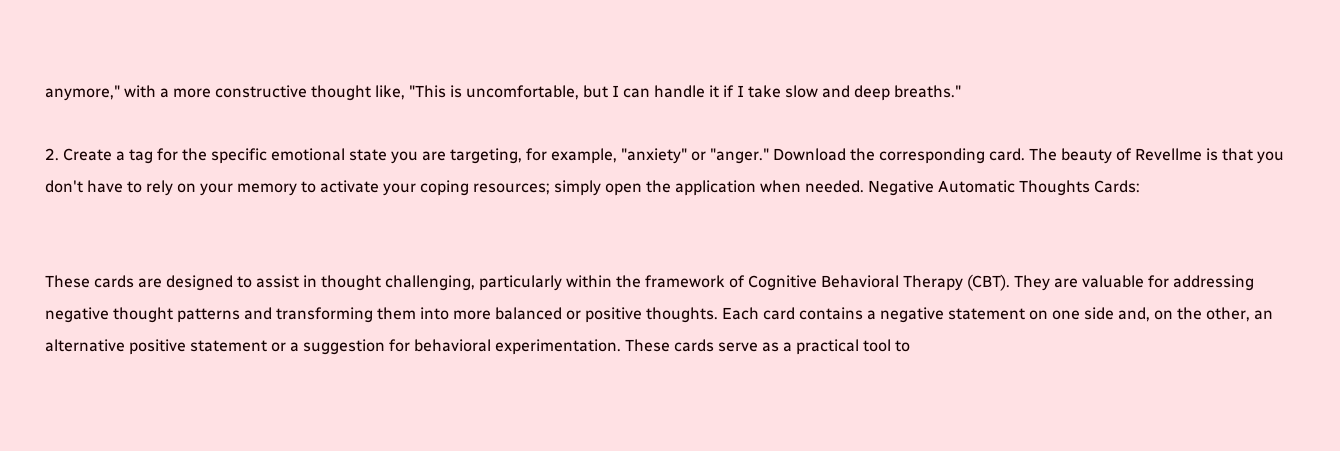anymore," with a more constructive thought like, "This is uncomfortable, but I can handle it if I take slow and deep breaths."

2. Create a tag for the specific emotional state you are targeting, for example, "anxiety" or "anger." Download the corresponding card. The beauty of Revellme is that you don't have to rely on your memory to activate your coping resources; simply open the application when needed. Negative Automatic Thoughts Cards:


These cards are designed to assist in thought challenging, particularly within the framework of Cognitive Behavioral Therapy (CBT). They are valuable for addressing negative thought patterns and transforming them into more balanced or positive thoughts. Each card contains a negative statement on one side and, on the other, an alternative positive statement or a suggestion for behavioral experimentation. These cards serve as a practical tool to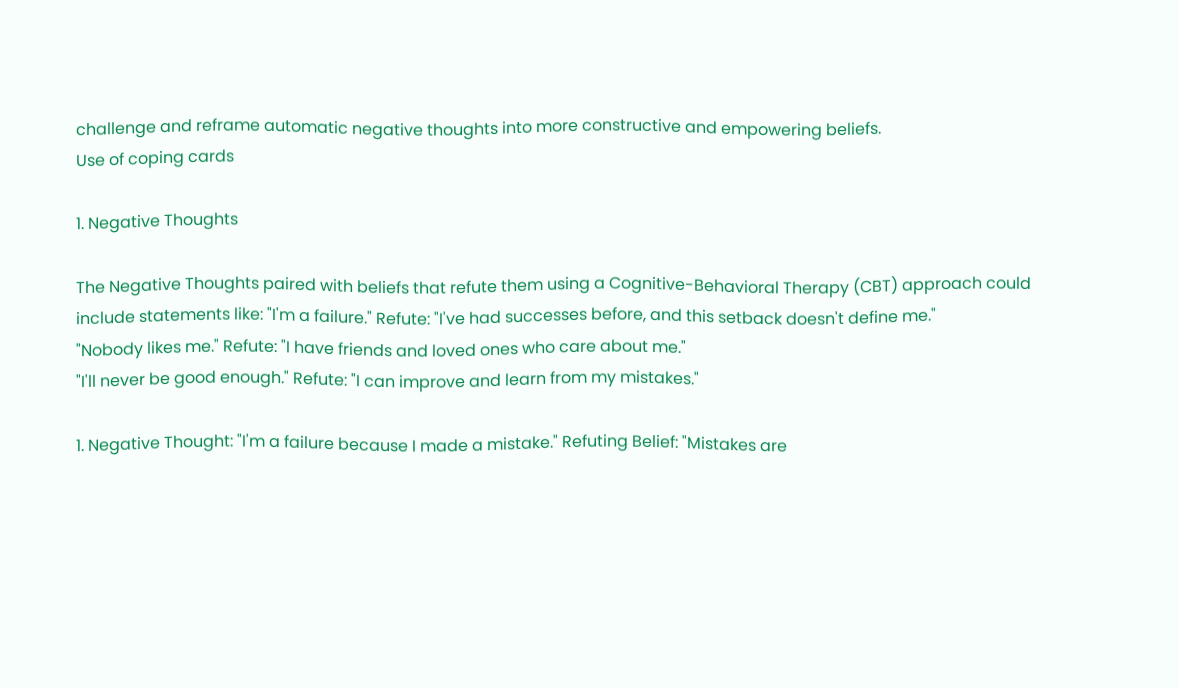challenge and reframe automatic negative thoughts into more constructive and empowering beliefs.
Use of coping cards

1. Negative Thoughts

The Negative Thoughts paired with beliefs that refute them using a Cognitive-Behavioral Therapy (CBT) approach could include statements like: "I'm a failure." Refute: "I've had successes before, and this setback doesn't define me."
"Nobody likes me." Refute: "I have friends and loved ones who care about me."
"I'll never be good enough." Refute: "I can improve and learn from my mistakes."

1. Negative Thought: "I'm a failure because I made a mistake." Refuting Belief: "Mistakes are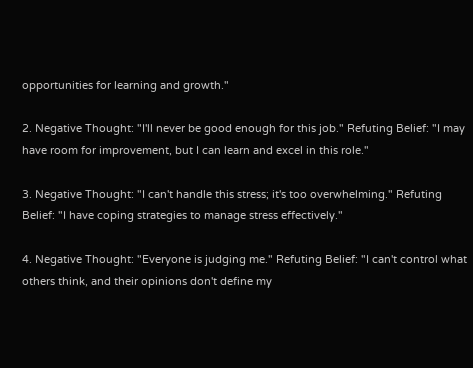opportunities for learning and growth."

2. Negative Thought: "I'll never be good enough for this job." Refuting Belief: "I may have room for improvement, but I can learn and excel in this role."

3. Negative Thought: "I can't handle this stress; it's too overwhelming." Refuting Belief: "I have coping strategies to manage stress effectively."

4. Negative Thought: "Everyone is judging me." Refuting Belief: "I can't control what others think, and their opinions don't define my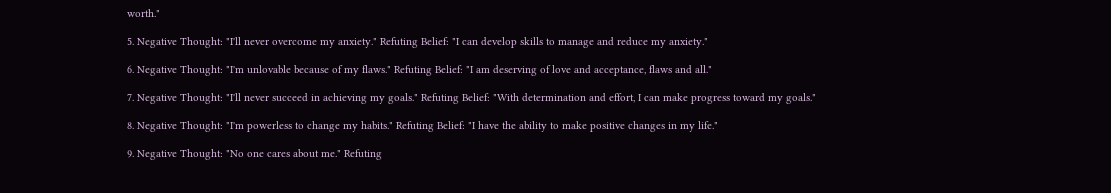worth."

5. Negative Thought: "I'll never overcome my anxiety." Refuting Belief: "I can develop skills to manage and reduce my anxiety."

6. Negative Thought: "I'm unlovable because of my flaws." Refuting Belief: "I am deserving of love and acceptance, flaws and all."

7. Negative Thought: "I'll never succeed in achieving my goals." Refuting Belief: "With determination and effort, I can make progress toward my goals."

8. Negative Thought: "I'm powerless to change my habits." Refuting Belief: "I have the ability to make positive changes in my life."

9. Negative Thought: "No one cares about me." Refuting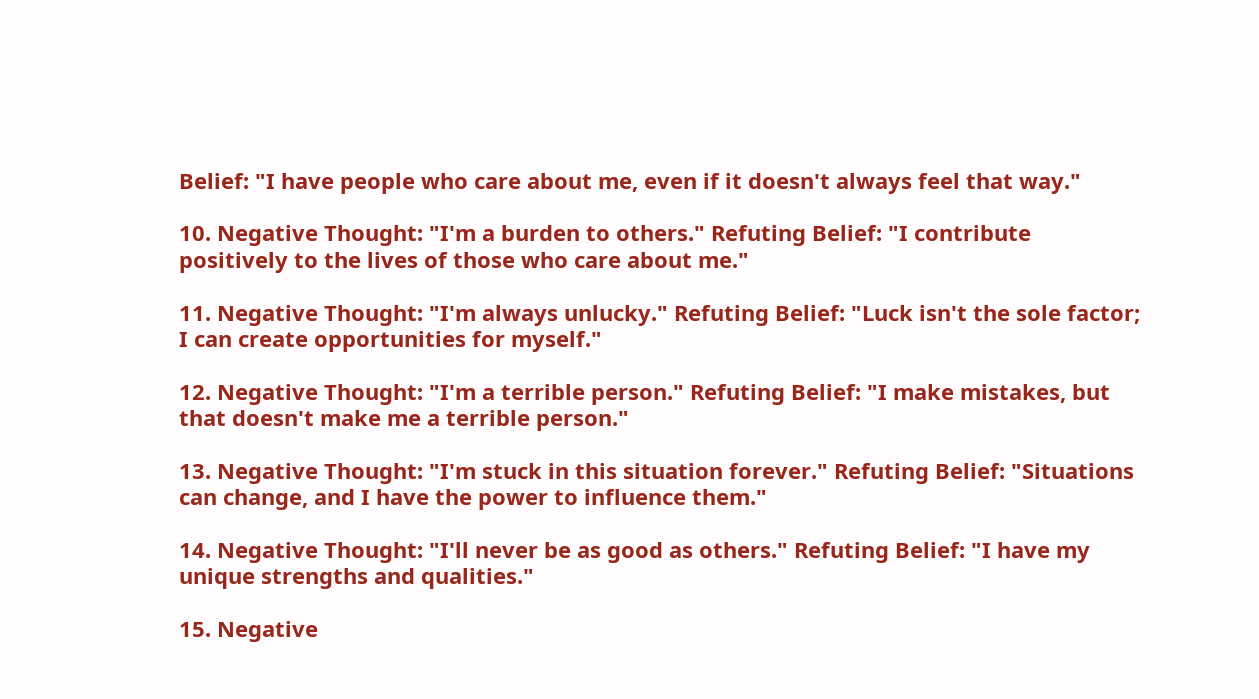Belief: "I have people who care about me, even if it doesn't always feel that way."

10. Negative Thought: "I'm a burden to others." Refuting Belief: "I contribute positively to the lives of those who care about me."

11. Negative Thought: "I'm always unlucky." Refuting Belief: "Luck isn't the sole factor; I can create opportunities for myself."

12. Negative Thought: "I'm a terrible person." Refuting Belief: "I make mistakes, but that doesn't make me a terrible person."

13. Negative Thought: "I'm stuck in this situation forever." Refuting Belief: "Situations can change, and I have the power to influence them."

14. Negative Thought: "I'll never be as good as others." Refuting Belief: "I have my unique strengths and qualities."

15. Negative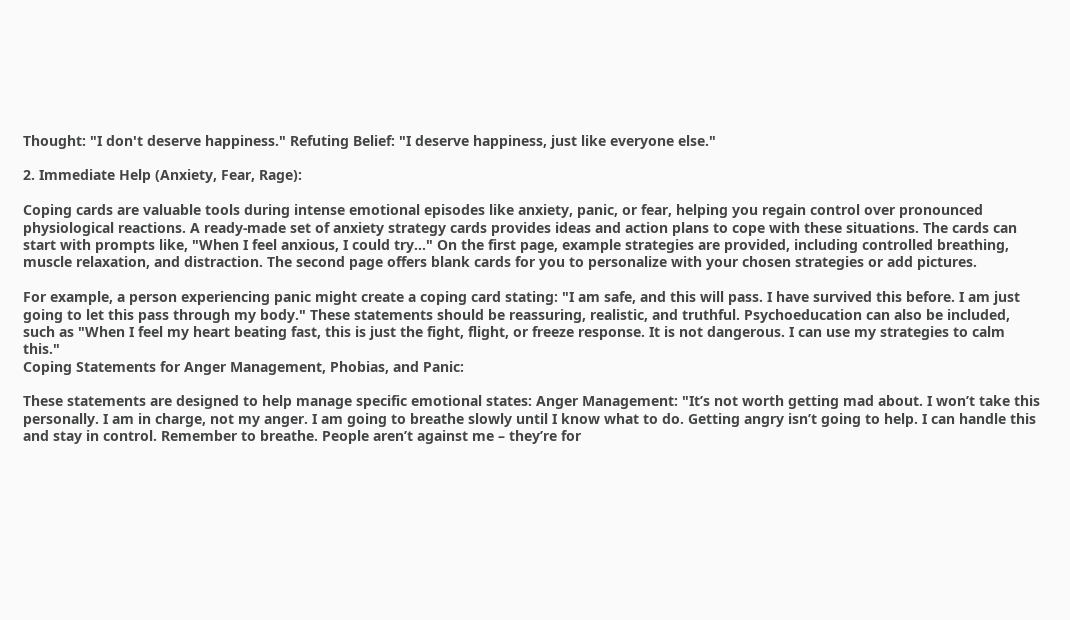Thought: "I don't deserve happiness." Refuting Belief: "I deserve happiness, just like everyone else."

2. Immediate Help (Anxiety, Fear, Rage):

Coping cards are valuable tools during intense emotional episodes like anxiety, panic, or fear, helping you regain control over pronounced physiological reactions. A ready-made set of anxiety strategy cards provides ideas and action plans to cope with these situations. The cards can start with prompts like, "When I feel anxious, I could try..." On the first page, example strategies are provided, including controlled breathing, muscle relaxation, and distraction. The second page offers blank cards for you to personalize with your chosen strategies or add pictures.

For example, a person experiencing panic might create a coping card stating: "I am safe, and this will pass. I have survived this before. I am just going to let this pass through my body." These statements should be reassuring, realistic, and truthful. Psychoeducation can also be included, such as "When I feel my heart beating fast, this is just the fight, flight, or freeze response. It is not dangerous. I can use my strategies to calm this."
Coping Statements for Anger Management, Phobias, and Panic:

These statements are designed to help manage specific emotional states: Anger Management: "It’s not worth getting mad about. I won’t take this personally. I am in charge, not my anger. I am going to breathe slowly until I know what to do. Getting angry isn’t going to help. I can handle this and stay in control. Remember to breathe. People aren’t against me – they’re for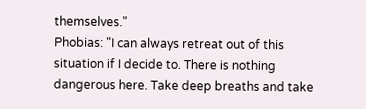themselves."
Phobias: "I can always retreat out of this situation if I decide to. There is nothing dangerous here. Take deep breaths and take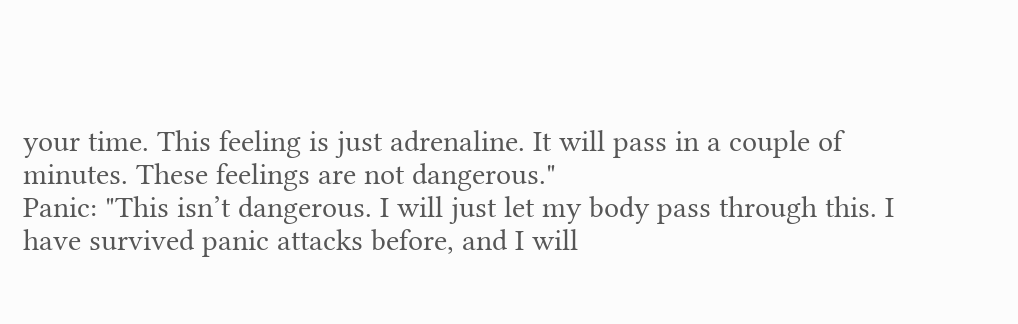your time. This feeling is just adrenaline. It will pass in a couple of minutes. These feelings are not dangerous."
Panic: "This isn’t dangerous. I will just let my body pass through this. I have survived panic attacks before, and I will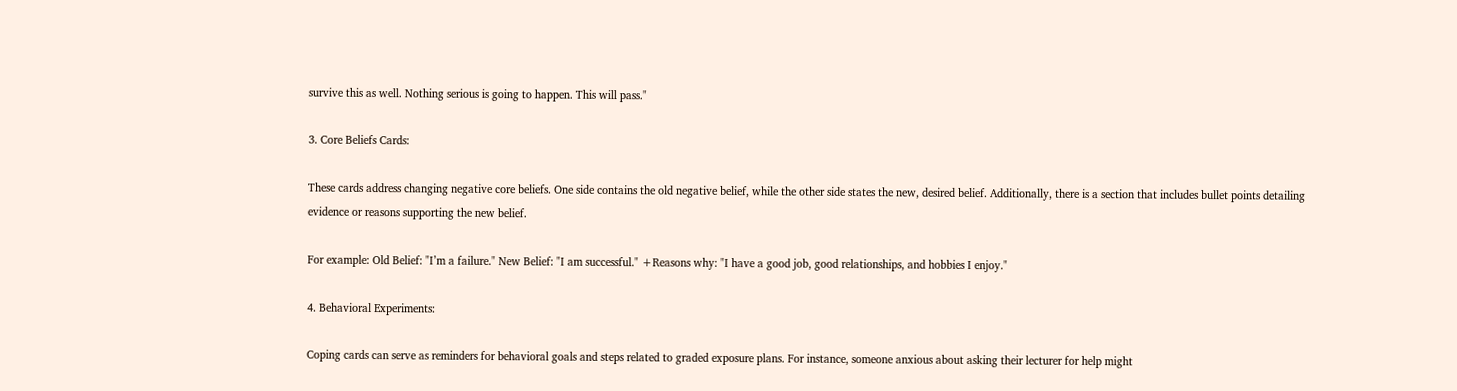survive this as well. Nothing serious is going to happen. This will pass."

3. Core Beliefs Cards:

These cards address changing negative core beliefs. One side contains the old negative belief, while the other side states the new, desired belief. Additionally, there is a section that includes bullet points detailing evidence or reasons supporting the new belief.

For example: Old Belief: "I’m a failure." New Belief: "I am successful." +Reasons why: "I have a good job, good relationships, and hobbies I enjoy."

4. Behavioral Experiments:

Coping cards can serve as reminders for behavioral goals and steps related to graded exposure plans. For instance, someone anxious about asking their lecturer for help might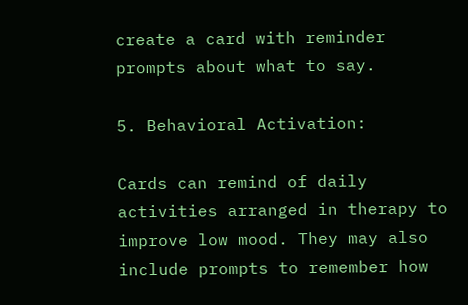create a card with reminder prompts about what to say.

5. Behavioral Activation:

Cards can remind of daily activities arranged in therapy to improve low mood. They may also include prompts to remember how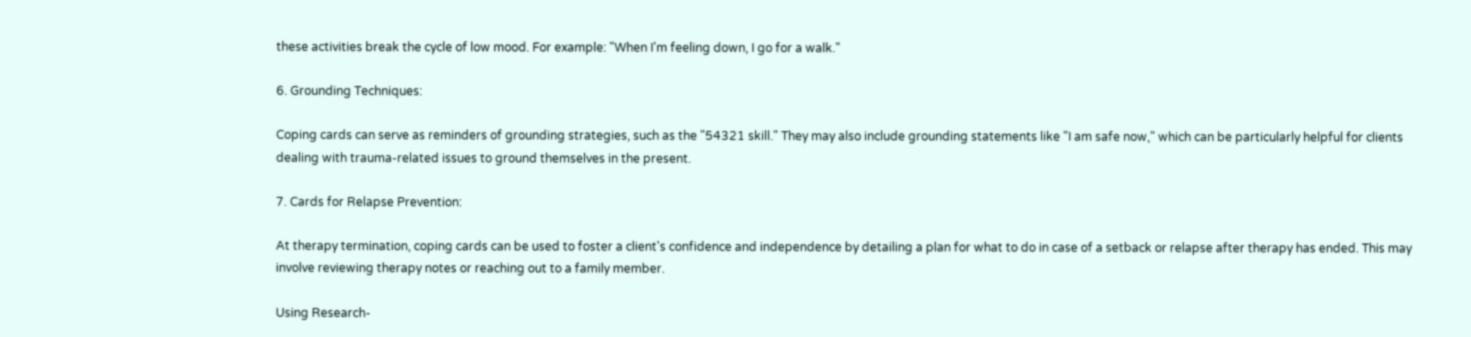these activities break the cycle of low mood. For example: "When I'm feeling down, I go for a walk."

6. Grounding Techniques:

Coping cards can serve as reminders of grounding strategies, such as the "54321 skill." They may also include grounding statements like "I am safe now," which can be particularly helpful for clients dealing with trauma-related issues to ground themselves in the present.

7. Cards for Relapse Prevention:

At therapy termination, coping cards can be used to foster a client's confidence and independence by detailing a plan for what to do in case of a setback or relapse after therapy has ended. This may involve reviewing therapy notes or reaching out to a family member.

Using Research-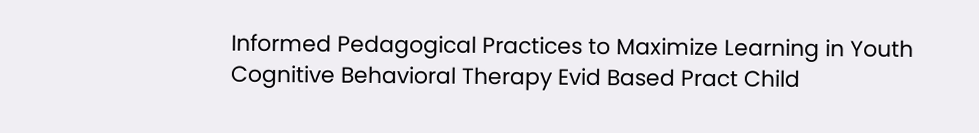Informed Pedagogical Practices to Maximize Learning in Youth Cognitive Behavioral Therapy Evid Based Pract Child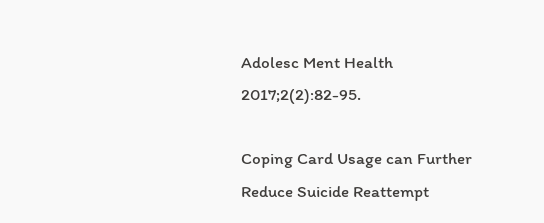Adolesc Ment Health 2017;2(2):82-95.

Coping Card Usage can Further Reduce Suicide Reattempt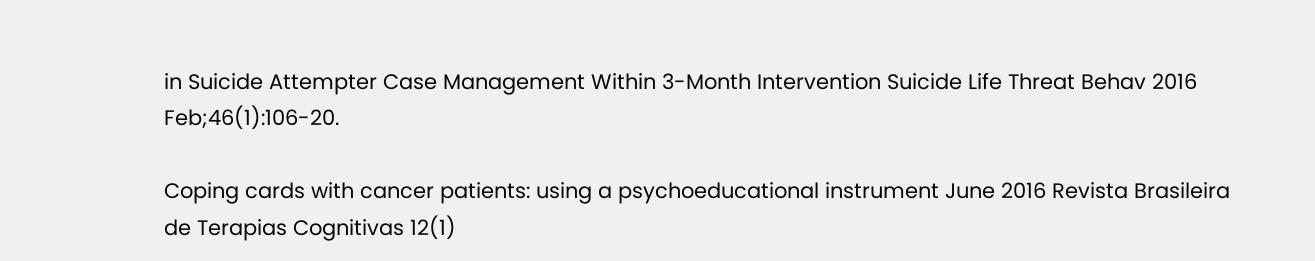in Suicide Attempter Case Management Within 3-Month Intervention Suicide Life Threat Behav 2016 Feb;46(1):106-20.

Coping cards with cancer patients: using a psychoeducational instrument June 2016 Revista Brasileira de Terapias Cognitivas 12(1)